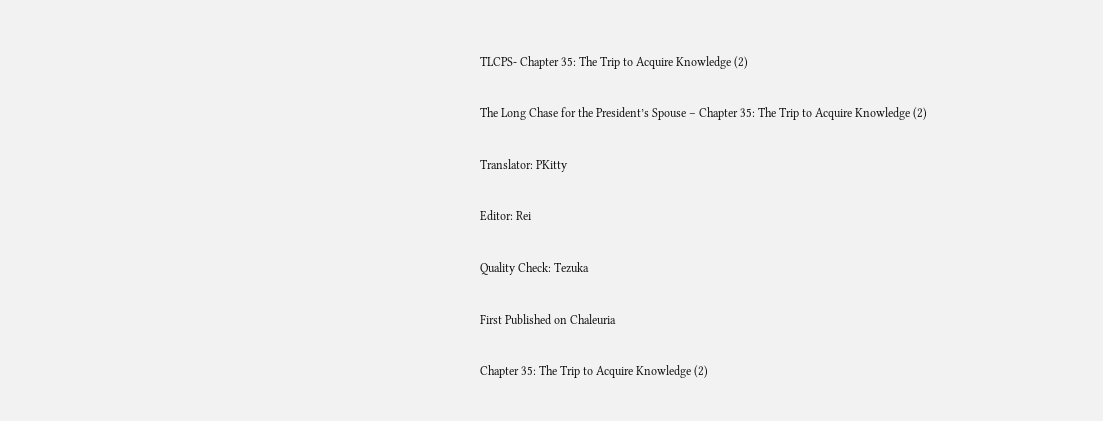TLCPS- Chapter 35: The Trip to Acquire Knowledge (2)

The Long Chase for the President’s Spouse – Chapter 35: The Trip to Acquire Knowledge (2)

Translator: PKitty

Editor: Rei

Quality Check: Tezuka

First Published on Chaleuria

Chapter 35: The Trip to Acquire Knowledge (2)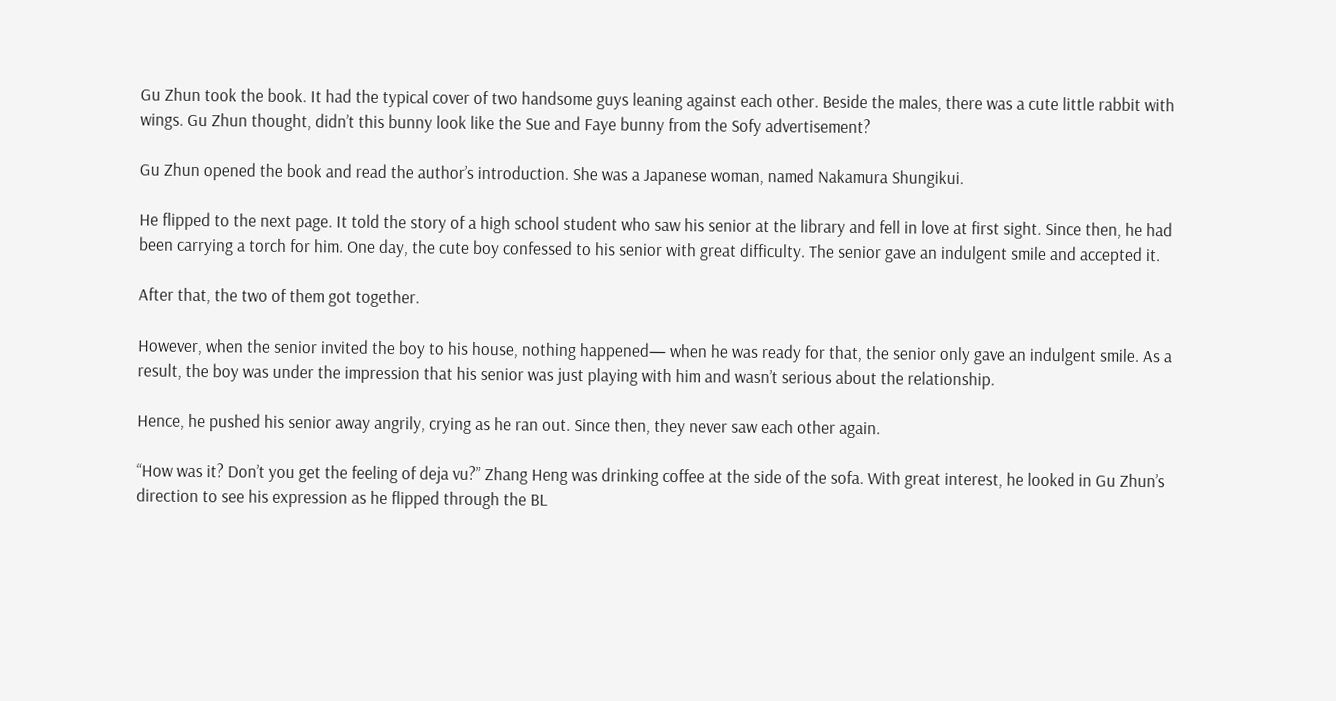Gu Zhun took the book. It had the typical cover of two handsome guys leaning against each other. Beside the males, there was a cute little rabbit with wings. Gu Zhun thought, didn’t this bunny look like the Sue and Faye bunny from the Sofy advertisement?

Gu Zhun opened the book and read the author’s introduction. She was a Japanese woman, named Nakamura Shungikui.

He flipped to the next page. It told the story of a high school student who saw his senior at the library and fell in love at first sight. Since then, he had been carrying a torch for him. One day, the cute boy confessed to his senior with great difficulty. The senior gave an indulgent smile and accepted it.

After that, the two of them got together.

However, when the senior invited the boy to his house, nothing happened— when he was ready for that, the senior only gave an indulgent smile. As a result, the boy was under the impression that his senior was just playing with him and wasn’t serious about the relationship.

Hence, he pushed his senior away angrily, crying as he ran out. Since then, they never saw each other again.

“How was it? Don’t you get the feeling of deja vu?” Zhang Heng was drinking coffee at the side of the sofa. With great interest, he looked in Gu Zhun’s direction to see his expression as he flipped through the BL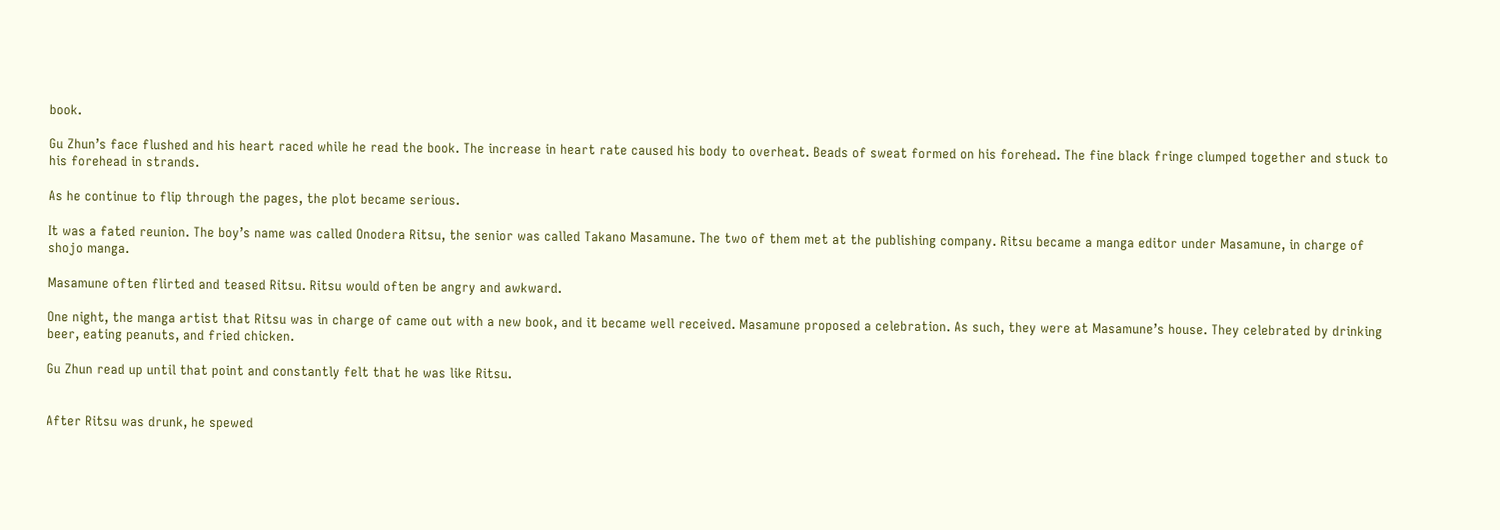book.

Gu Zhun’s face flushed and his heart raced while he read the book. The increase in heart rate caused his body to overheat. Beads of sweat formed on his forehead. The fine black fringe clumped together and stuck to his forehead in strands.

As he continue to flip through the pages, the plot became serious.

It was a fated reunion. The boy’s name was called Onodera Ritsu, the senior was called Takano Masamune. The two of them met at the publishing company. Ritsu became a manga editor under Masamune, in charge of shojo manga.

Masamune often flirted and teased Ritsu. Ritsu would often be angry and awkward.

One night, the manga artist that Ritsu was in charge of came out with a new book, and it became well received. Masamune proposed a celebration. As such, they were at Masamune’s house. They celebrated by drinking beer, eating peanuts, and fried chicken.

Gu Zhun read up until that point and constantly felt that he was like Ritsu.


After Ritsu was drunk, he spewed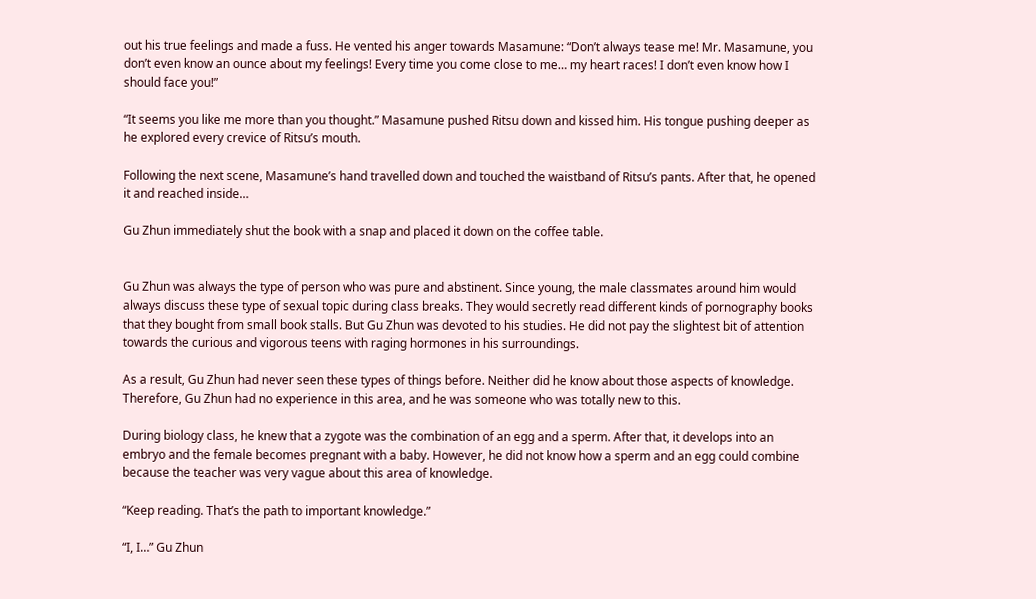out his true feelings and made a fuss. He vented his anger towards Masamune: “Don’t always tease me! Mr. Masamune, you don’t even know an ounce about my feelings! Every time you come close to me… my heart races! I don’t even know how I should face you!”

“It seems you like me more than you thought.” Masamune pushed Ritsu down and kissed him. His tongue pushing deeper as he explored every crevice of Ritsu’s mouth.

Following the next scene, Masamune’s hand travelled down and touched the waistband of Ritsu’s pants. After that, he opened it and reached inside…

Gu Zhun immediately shut the book with a snap and placed it down on the coffee table.


Gu Zhun was always the type of person who was pure and abstinent. Since young, the male classmates around him would always discuss these type of sexual topic during class breaks. They would secretly read different kinds of pornography books that they bought from small book stalls. But Gu Zhun was devoted to his studies. He did not pay the slightest bit of attention towards the curious and vigorous teens with raging hormones in his surroundings.

As a result, Gu Zhun had never seen these types of things before. Neither did he know about those aspects of knowledge. Therefore, Gu Zhun had no experience in this area, and he was someone who was totally new to this.

During biology class, he knew that a zygote was the combination of an egg and a sperm. After that, it develops into an embryo and the female becomes pregnant with a baby. However, he did not know how a sperm and an egg could combine because the teacher was very vague about this area of knowledge.

“Keep reading. That’s the path to important knowledge.”

“I, I…” Gu Zhun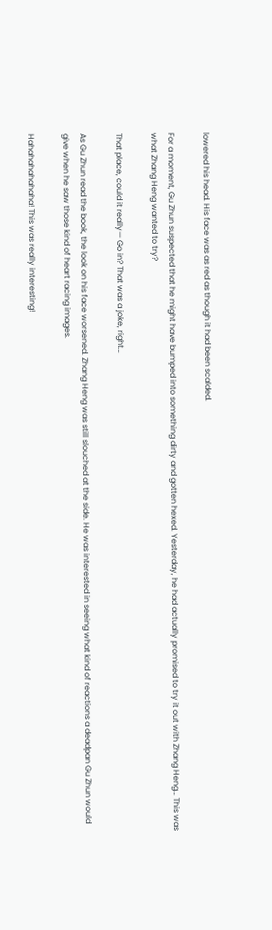lowered his head. His face was as red as though it had been scalded.

For a moment, Gu Zhun suspected that he might have bumped into something dirty and gotten hexed. Yesterday, he had actually promised to try it out with Zhang Heng… This was what Zhang Heng wanted to try?

That place, could it really— Go in? That was a joke, right…

As Gu Zhun read the book, the look on his face worsened. Zhang Heng was still slouched at the side. He was interested in seeing what kind of reactions a deadpan Gu Zhun would give when he saw those kind of heart racing images.

Hahahahahahaha! This was really interesting!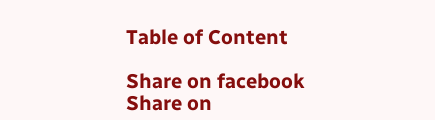Table of Content

Share on facebook
Share on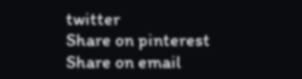twitter
Share on pinterest
Share on email